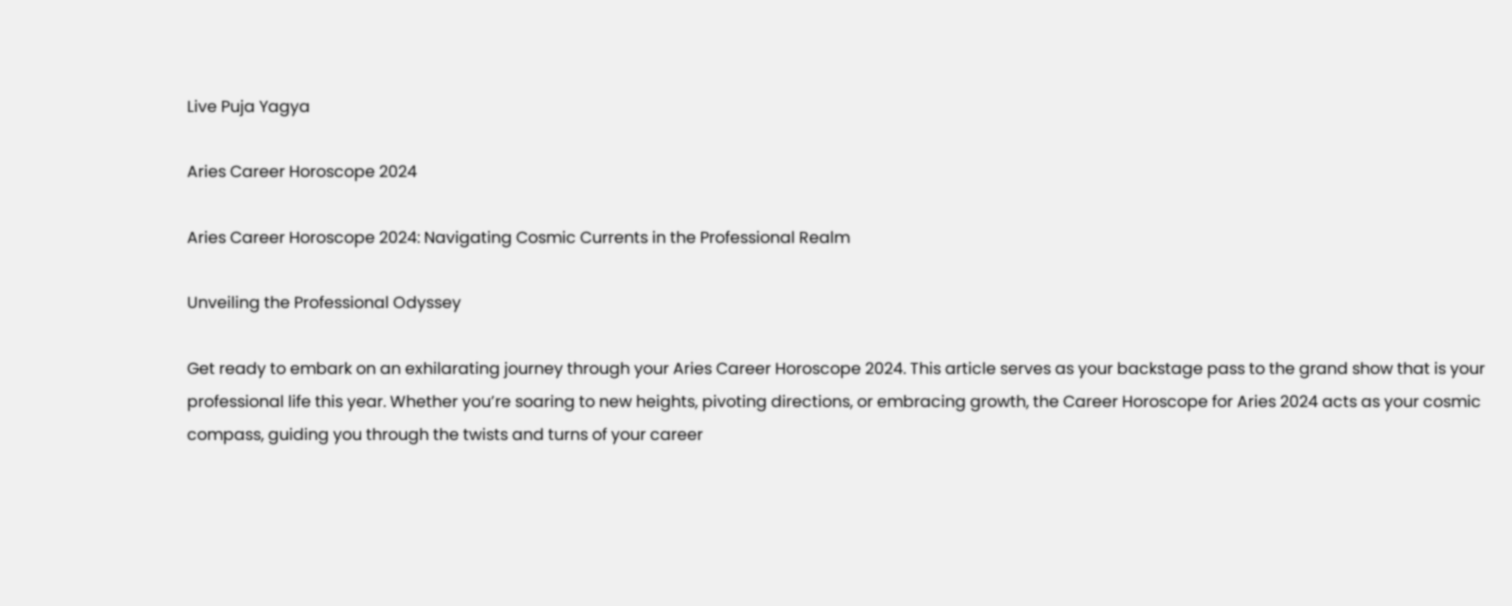Live Puja Yagya

Aries Career Horoscope 2024

Aries Career Horoscope 2024: Navigating Cosmic Currents in the Professional Realm

Unveiling the Professional Odyssey

Get ready to embark on an exhilarating journey through your Aries Career Horoscope 2024. This article serves as your backstage pass to the grand show that is your professional life this year. Whether you’re soaring to new heights, pivoting directions, or embracing growth, the Career Horoscope for Aries 2024 acts as your cosmic compass, guiding you through the twists and turns of your career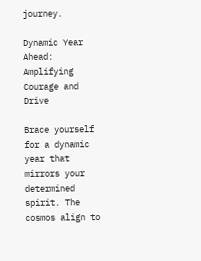journey.

Dynamic Year Ahead: Amplifying Courage and Drive

Brace yourself for a dynamic year that mirrors your determined spirit. The cosmos align to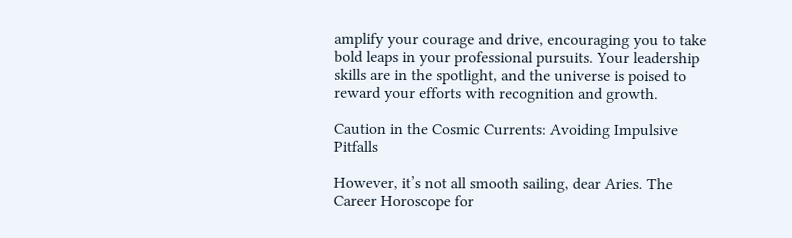amplify your courage and drive, encouraging you to take bold leaps in your professional pursuits. Your leadership skills are in the spotlight, and the universe is poised to reward your efforts with recognition and growth.

Caution in the Cosmic Currents: Avoiding Impulsive Pitfalls

However, it’s not all smooth sailing, dear Aries. The Career Horoscope for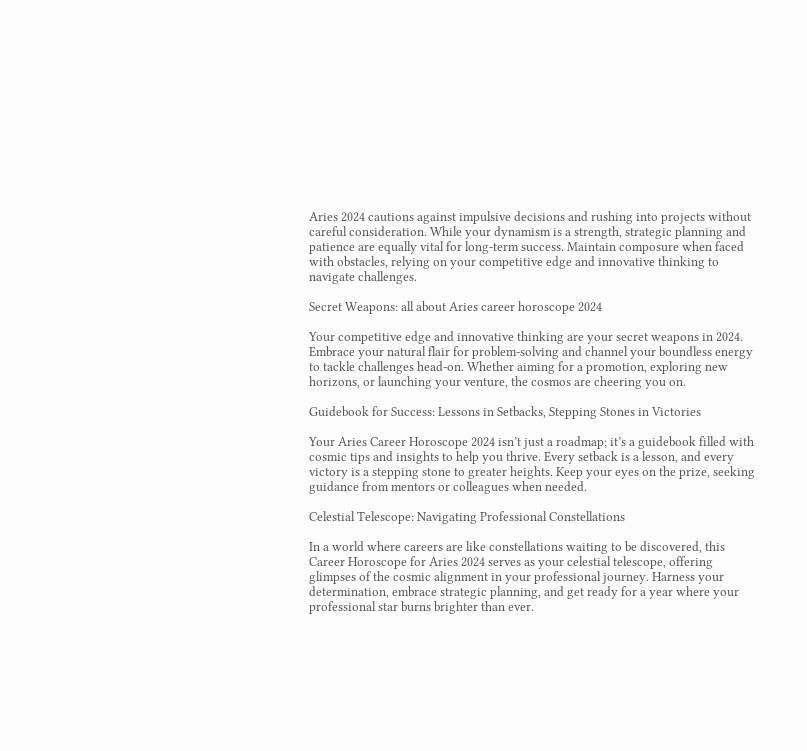Aries 2024 cautions against impulsive decisions and rushing into projects without careful consideration. While your dynamism is a strength, strategic planning and patience are equally vital for long-term success. Maintain composure when faced with obstacles, relying on your competitive edge and innovative thinking to navigate challenges.

Secret Weapons: all about Aries career horoscope 2024

Your competitive edge and innovative thinking are your secret weapons in 2024. Embrace your natural flair for problem-solving and channel your boundless energy to tackle challenges head-on. Whether aiming for a promotion, exploring new horizons, or launching your venture, the cosmos are cheering you on.

Guidebook for Success: Lessons in Setbacks, Stepping Stones in Victories

Your Aries Career Horoscope 2024 isn’t just a roadmap; it’s a guidebook filled with cosmic tips and insights to help you thrive. Every setback is a lesson, and every victory is a stepping stone to greater heights. Keep your eyes on the prize, seeking guidance from mentors or colleagues when needed.

Celestial Telescope: Navigating Professional Constellations

In a world where careers are like constellations waiting to be discovered, this Career Horoscope for Aries 2024 serves as your celestial telescope, offering glimpses of the cosmic alignment in your professional journey. Harness your determination, embrace strategic planning, and get ready for a year where your professional star burns brighter than ever.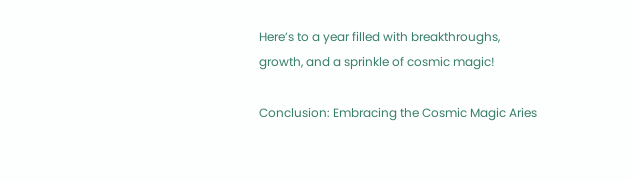Here’s to a year filled with breakthroughs, growth, and a sprinkle of cosmic magic!

Conclusion: Embracing the Cosmic Magic Aries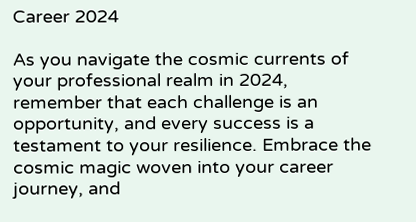Career 2024

As you navigate the cosmic currents of your professional realm in 2024, remember that each challenge is an opportunity, and every success is a testament to your resilience. Embrace the cosmic magic woven into your career journey, and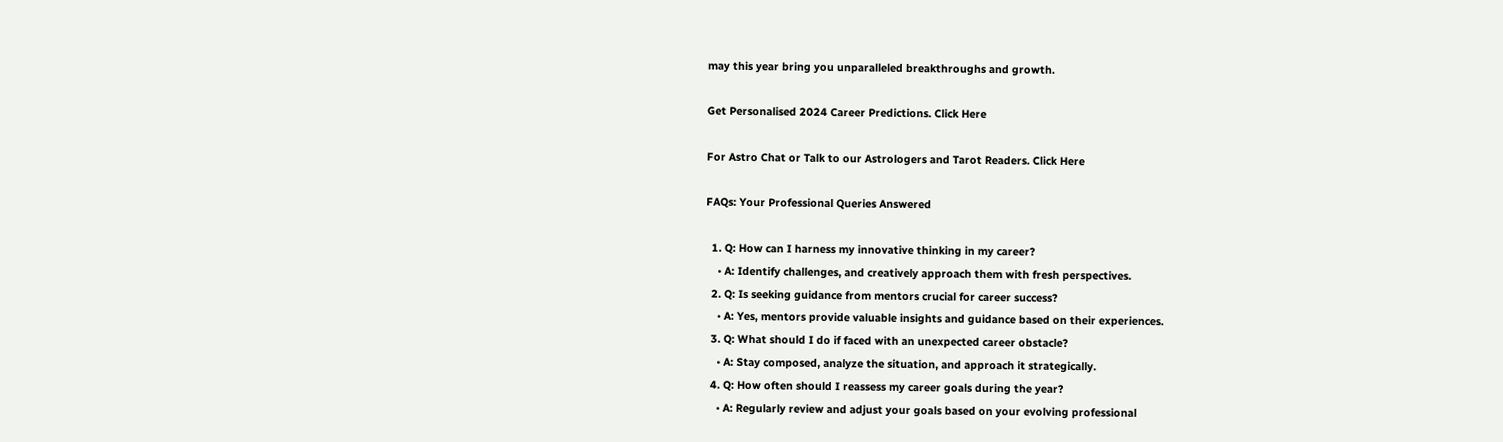may this year bring you unparalleled breakthroughs and growth.

Get Personalised 2024 Career Predictions. Click Here

For Astro Chat or Talk to our Astrologers and Tarot Readers. Click Here

FAQs: Your Professional Queries Answered

  1. Q: How can I harness my innovative thinking in my career?
    • A: Identify challenges, and creatively approach them with fresh perspectives.
  2. Q: Is seeking guidance from mentors crucial for career success?
    • A: Yes, mentors provide valuable insights and guidance based on their experiences.
  3. Q: What should I do if faced with an unexpected career obstacle?
    • A: Stay composed, analyze the situation, and approach it strategically.
  4. Q: How often should I reassess my career goals during the year?
    • A: Regularly review and adjust your goals based on your evolving professional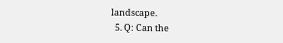landscape.
  5. Q: Can the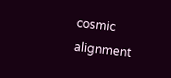cosmic alignment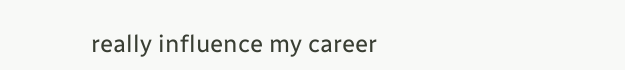really influence my career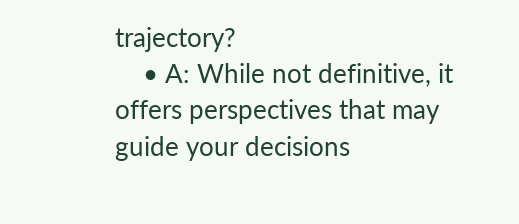trajectory?
    • A: While not definitive, it offers perspectives that may guide your decisions